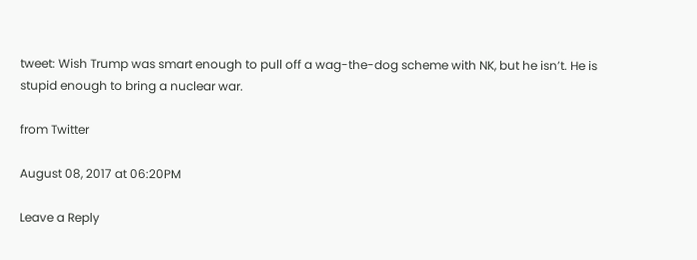tweet: Wish Trump was smart enough to pull off a wag-the-dog scheme with NK, but he isn’t. He is stupid enough to bring a nuclear war.

from Twitter

August 08, 2017 at 06:20PM

Leave a Reply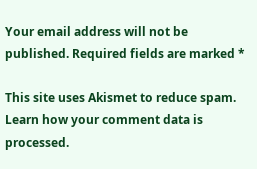Your email address will not be published. Required fields are marked *

This site uses Akismet to reduce spam. Learn how your comment data is processed.